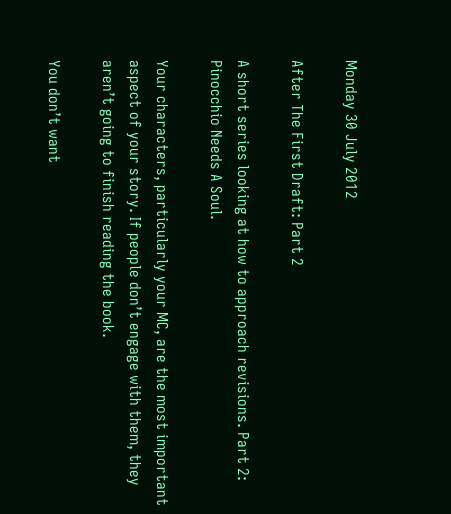Monday 30 July 2012

After The First Draft: Part 2

A short series looking at how to approach revisions. Part 2: Pinocchio Needs A Soul.

Your characters, particularly your MC, are the most important aspect of your story. If people don’t engage with them, they aren’t going to finish reading the book.

You don’t want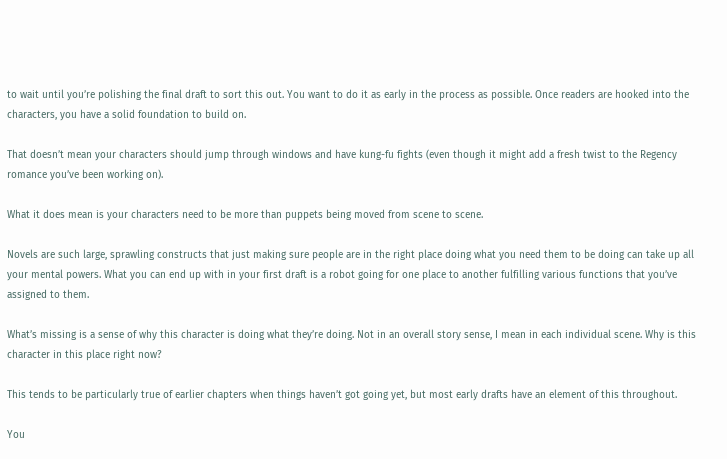to wait until you’re polishing the final draft to sort this out. You want to do it as early in the process as possible. Once readers are hooked into the characters, you have a solid foundation to build on.

That doesn’t mean your characters should jump through windows and have kung-fu fights (even though it might add a fresh twist to the Regency romance you’ve been working on).

What it does mean is your characters need to be more than puppets being moved from scene to scene.

Novels are such large, sprawling constructs that just making sure people are in the right place doing what you need them to be doing can take up all your mental powers. What you can end up with in your first draft is a robot going for one place to another fulfilling various functions that you’ve assigned to them.

What’s missing is a sense of why this character is doing what they’re doing. Not in an overall story sense, I mean in each individual scene. Why is this character in this place right now?

This tends to be particularly true of earlier chapters when things haven’t got going yet, but most early drafts have an element of this throughout.

You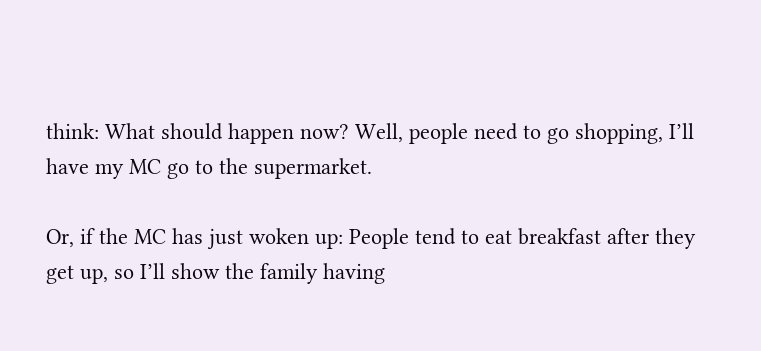think: What should happen now? Well, people need to go shopping, I’ll have my MC go to the supermarket.

Or, if the MC has just woken up: People tend to eat breakfast after they get up, so I’ll show the family having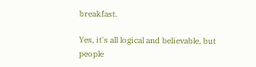breakfast.

Yes, it's all logical and believable, but people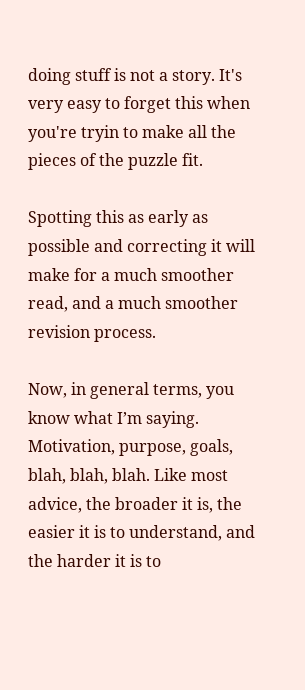doing stuff is not a story. It's very easy to forget this when you're tryin to make all the pieces of the puzzle fit.

Spotting this as early as possible and correcting it will make for a much smoother read, and a much smoother revision process.

Now, in general terms, you know what I’m saying. Motivation, purpose, goals, blah, blah, blah. Like most advice, the broader it is, the easier it is to understand, and the harder it is to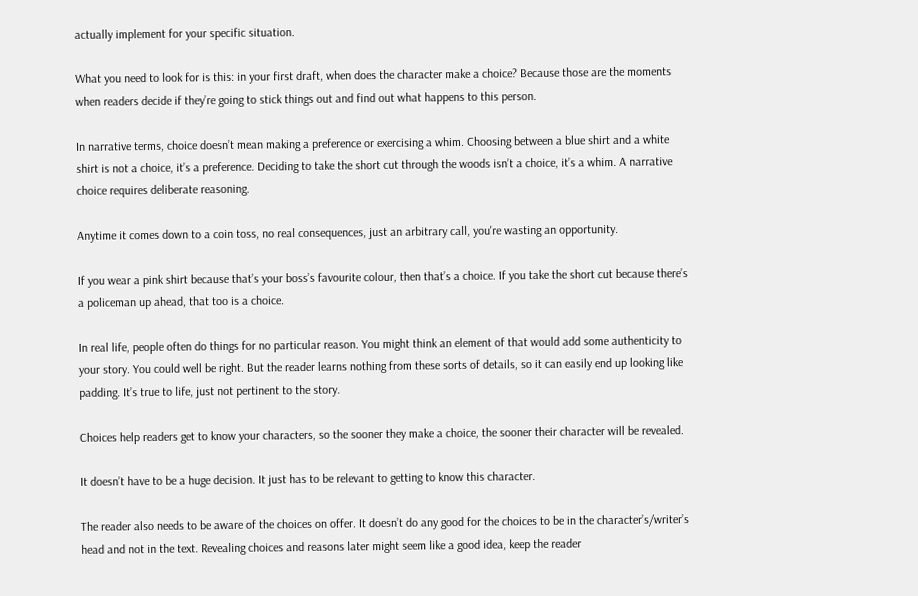actually implement for your specific situation.

What you need to look for is this: in your first draft, when does the character make a choice? Because those are the moments when readers decide if they’re going to stick things out and find out what happens to this person.

In narrative terms, choice doesn’t mean making a preference or exercising a whim. Choosing between a blue shirt and a white shirt is not a choice, it’s a preference. Deciding to take the short cut through the woods isn’t a choice, it’s a whim. A narrative choice requires deliberate reasoning.

Anytime it comes down to a coin toss, no real consequences, just an arbitrary call, you're wasting an opportunity.

If you wear a pink shirt because that’s your boss’s favourite colour, then that’s a choice. If you take the short cut because there’s a policeman up ahead, that too is a choice.

In real life, people often do things for no particular reason. You might think an element of that would add some authenticity to your story. You could well be right. But the reader learns nothing from these sorts of details, so it can easily end up looking like padding. It’s true to life, just not pertinent to the story.

Choices help readers get to know your characters, so the sooner they make a choice, the sooner their character will be revealed.

It doesn’t have to be a huge decision. It just has to be relevant to getting to know this character.

The reader also needs to be aware of the choices on offer. It doesn’t do any good for the choices to be in the character’s/writer’s head and not in the text. Revealing choices and reasons later might seem like a good idea, keep the reader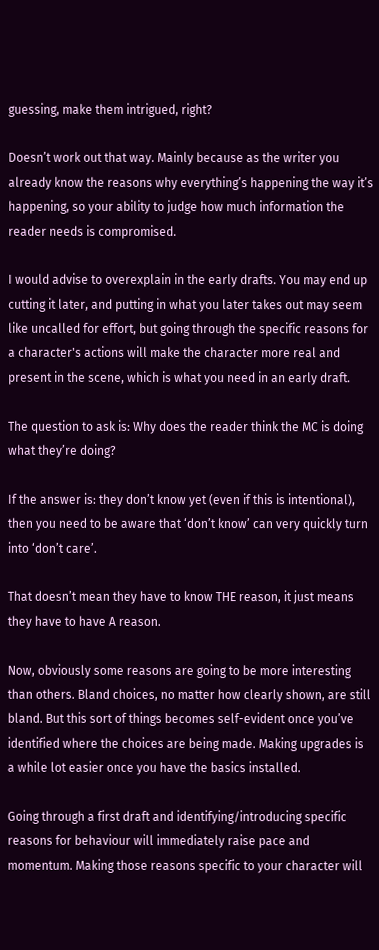guessing, make them intrigued, right?

Doesn’t work out that way. Mainly because as the writer you already know the reasons why everything’s happening the way it’s happening, so your ability to judge how much information the reader needs is compromised.

I would advise to overexplain in the early drafts. You may end up cutting it later, and putting in what you later takes out may seem like uncalled for effort, but going through the specific reasons for a character's actions will make the character more real and present in the scene, which is what you need in an early draft.

The question to ask is: Why does the reader think the MC is doing what they’re doing?

If the answer is: they don’t know yet (even if this is intentional), then you need to be aware that ‘don’t know’ can very quickly turn into ‘don’t care’.

That doesn’t mean they have to know THE reason, it just means they have to have A reason.

Now, obviously some reasons are going to be more interesting than others. Bland choices, no matter how clearly shown, are still bland. But this sort of things becomes self-evident once you’ve identified where the choices are being made. Making upgrades is a while lot easier once you have the basics installed.

Going through a first draft and identifying/introducing specific reasons for behaviour will immediately raise pace and momentum. Making those reasons specific to your character will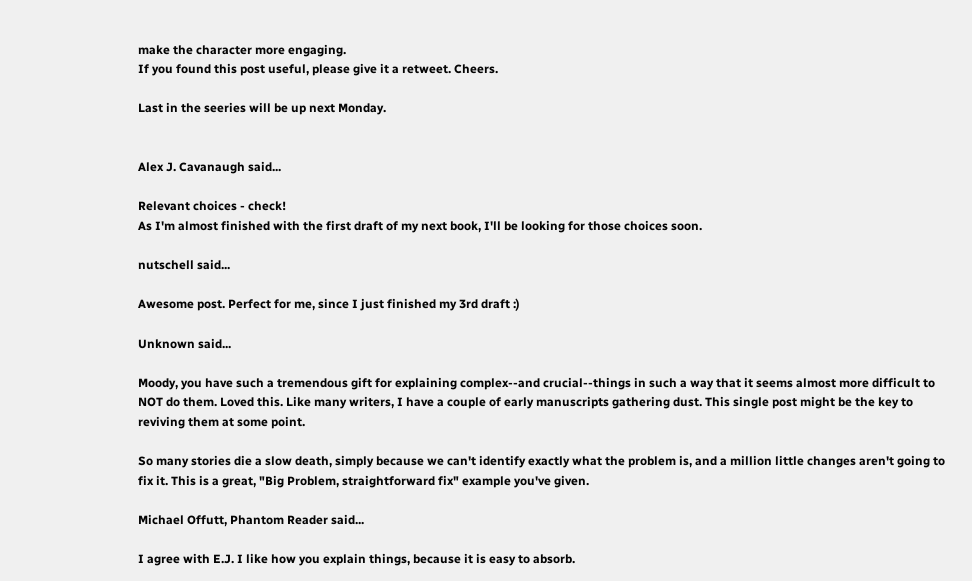make the character more engaging.
If you found this post useful, please give it a retweet. Cheers.

Last in the seeries will be up next Monday.


Alex J. Cavanaugh said...

Relevant choices - check!
As I'm almost finished with the first draft of my next book, I'll be looking for those choices soon.

nutschell said...

Awesome post. Perfect for me, since I just finished my 3rd draft :)

Unknown said...

Moody, you have such a tremendous gift for explaining complex--and crucial--things in such a way that it seems almost more difficult to NOT do them. Loved this. Like many writers, I have a couple of early manuscripts gathering dust. This single post might be the key to reviving them at some point.

So many stories die a slow death, simply because we can't identify exactly what the problem is, and a million little changes aren't going to fix it. This is a great, "Big Problem, straightforward fix" example you've given.

Michael Offutt, Phantom Reader said...

I agree with E.J. I like how you explain things, because it is easy to absorb.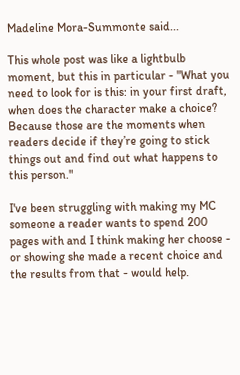Madeline Mora-Summonte said...

This whole post was like a lightbulb moment, but this in particular - "What you need to look for is this: in your first draft, when does the character make a choice? Because those are the moments when readers decide if they’re going to stick things out and find out what happens to this person."

I've been struggling with making my MC someone a reader wants to spend 200 pages with and I think making her choose - or showing she made a recent choice and the results from that - would help.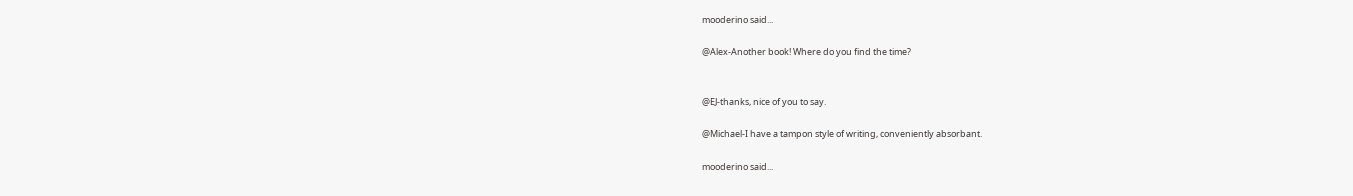mooderino said...

@Alex-Another book! Where do you find the time?


@EJ-thanks, nice of you to say.

@Michael-I have a tampon style of writing, conveniently absorbant.

mooderino said...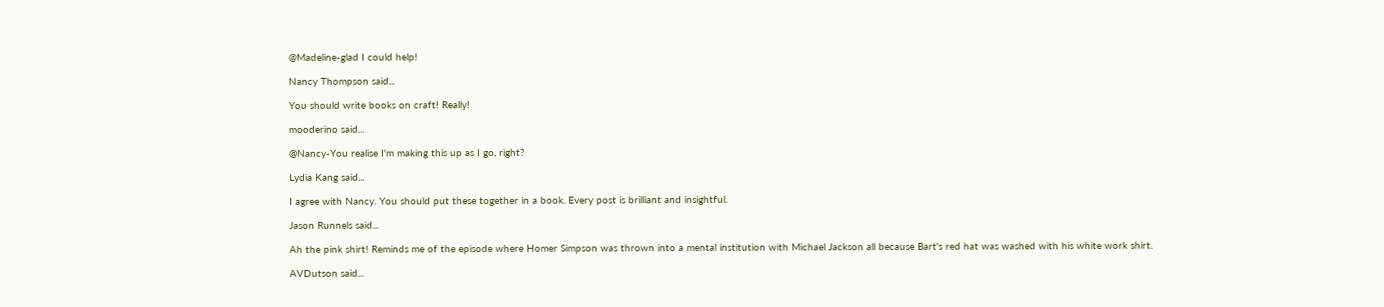@Madeline-glad I could help!

Nancy Thompson said...

You should write books on craft! Really!

mooderino said...

@Nancy-You realise I'm making this up as I go, right?

Lydia Kang said...

I agree with Nancy. You should put these together in a book. Every post is brilliant and insightful.

Jason Runnels said...

Ah the pink shirt! Reminds me of the episode where Homer Simpson was thrown into a mental institution with Michael Jackson all because Bart's red hat was washed with his white work shirt.

AVDutson said...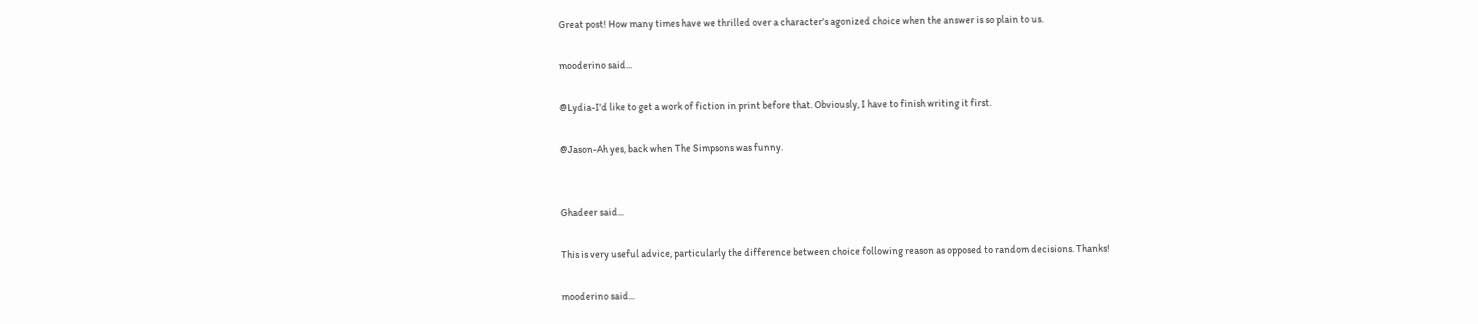Great post! How many times have we thrilled over a character's agonized choice when the answer is so plain to us.

mooderino said...

@Lydia-I'd like to get a work of fiction in print before that. Obviously, I have to finish writing it first.

@Jason-Ah yes, back when The Simpsons was funny.


Ghadeer said...

This is very useful advice, particularly the difference between choice following reason as opposed to random decisions. Thanks!

mooderino said...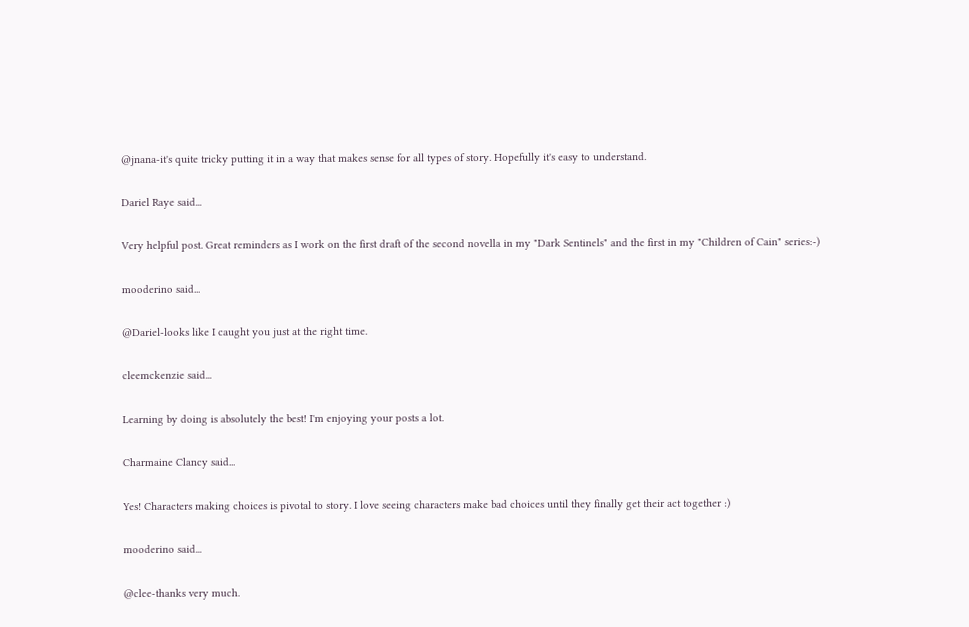@jnana-it's quite tricky putting it in a way that makes sense for all types of story. Hopefully it's easy to understand.

Dariel Raye said...

Very helpful post. Great reminders as I work on the first draft of the second novella in my "Dark Sentinels" and the first in my "Children of Cain" series:-)

mooderino said...

@Dariel-looks like I caught you just at the right time.

cleemckenzie said...

Learning by doing is absolutely the best! I'm enjoying your posts a lot.

Charmaine Clancy said...

Yes! Characters making choices is pivotal to story. I love seeing characters make bad choices until they finally get their act together :)

mooderino said...

@clee-thanks very much.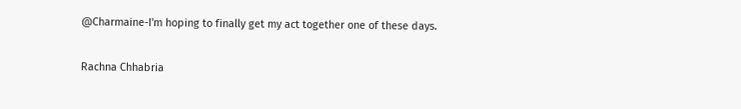@Charmaine-I'm hoping to finally get my act together one of these days.

Rachna Chhabria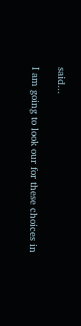said...

I am going to look our for these choices in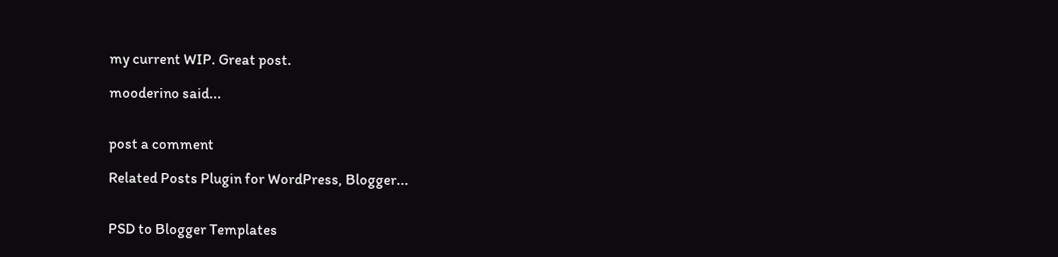my current WIP. Great post.

mooderino said...


post a comment

Related Posts Plugin for WordPress, Blogger...


PSD to Blogger Templates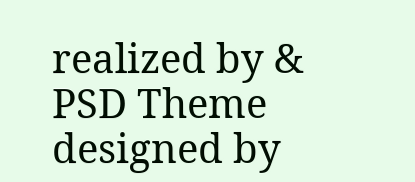realized by & PSD Theme designed by